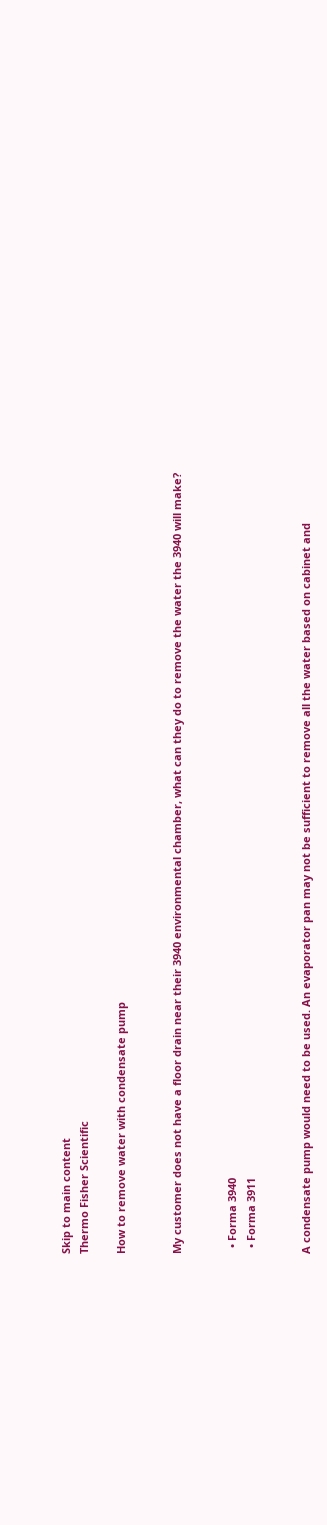Skip to main content
Thermo Fisher Scientific

How to remove water with condensate pump


My customer does not have a floor drain near their 3940 environmental chamber, what can they do to remove the water the 3940 will make?


  • Forma 3940
  • Forma 3911


A condensate pump would need to be used. An evaporator pan may not be sufficient to remove all the water based on cabinet and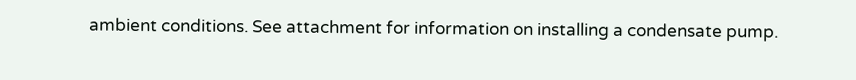ambient conditions. See attachment for information on installing a condensate pump.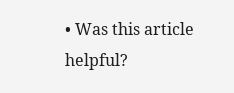• Was this article helpful?